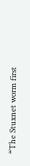“The Stuxnet worm first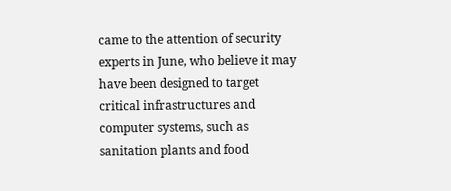came to the attention of security experts in June, who believe it may have been designed to target critical infrastructures and computer systems, such as sanitation plants and food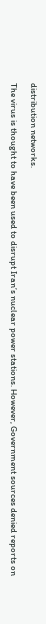distribution networks.

The virus is thought to have been used to disrupt Iran’s nuclear power stations. However, Government sources denied reports on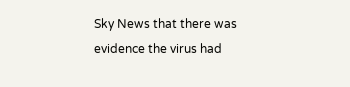Sky News that there was evidence the virus had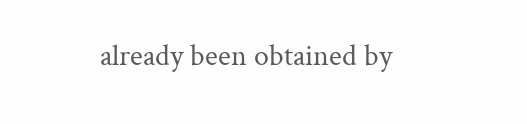already been obtained by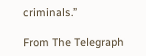criminals.”

From The Telegraph